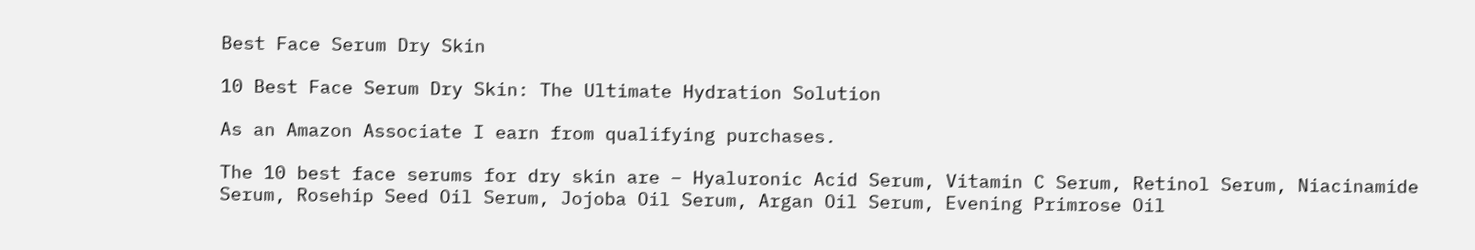Best Face Serum Dry Skin

10 Best Face Serum Dry Skin: The Ultimate Hydration Solution

As an Amazon Associate I earn from qualifying purchases.

The 10 best face serums for dry skin are – Hyaluronic Acid Serum, Vitamin C Serum, Retinol Serum, Niacinamide Serum, Rosehip Seed Oil Serum, Jojoba Oil Serum, Argan Oil Serum, Evening Primrose Oil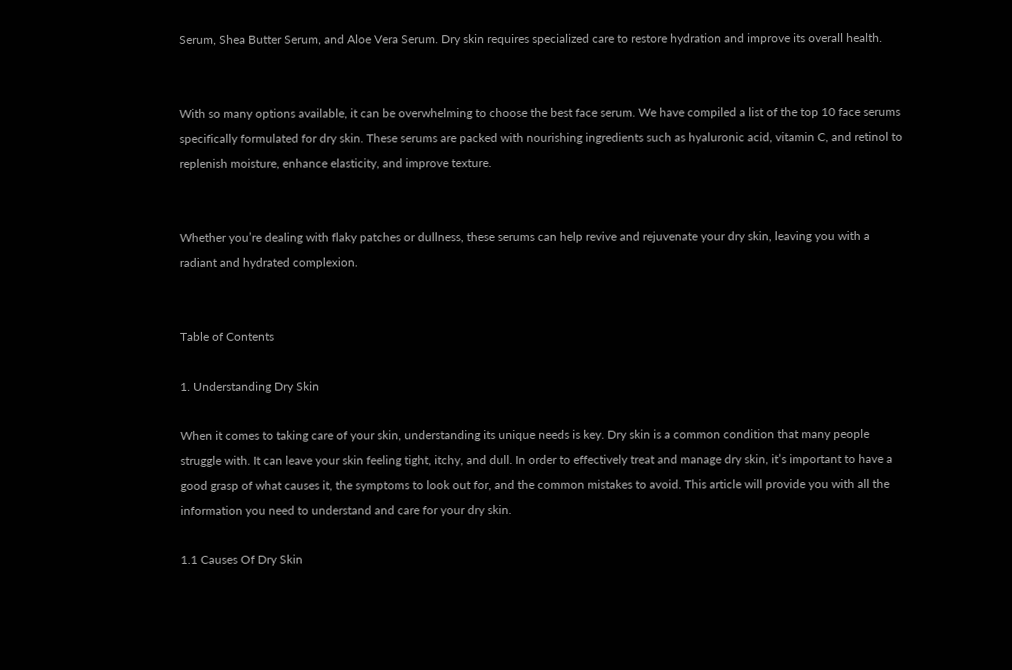Serum, Shea Butter Serum, and Aloe Vera Serum. Dry skin requires specialized care to restore hydration and improve its overall health.


With so many options available, it can be overwhelming to choose the best face serum. We have compiled a list of the top 10 face serums specifically formulated for dry skin. These serums are packed with nourishing ingredients such as hyaluronic acid, vitamin C, and retinol to replenish moisture, enhance elasticity, and improve texture.


Whether you’re dealing with flaky patches or dullness, these serums can help revive and rejuvenate your dry skin, leaving you with a radiant and hydrated complexion.


Table of Contents

1. Understanding Dry Skin

When it comes to taking care of your skin, understanding its unique needs is key. Dry skin is a common condition that many people struggle with. It can leave your skin feeling tight, itchy, and dull. In order to effectively treat and manage dry skin, it’s important to have a good grasp of what causes it, the symptoms to look out for, and the common mistakes to avoid. This article will provide you with all the information you need to understand and care for your dry skin.

1.1 Causes Of Dry Skin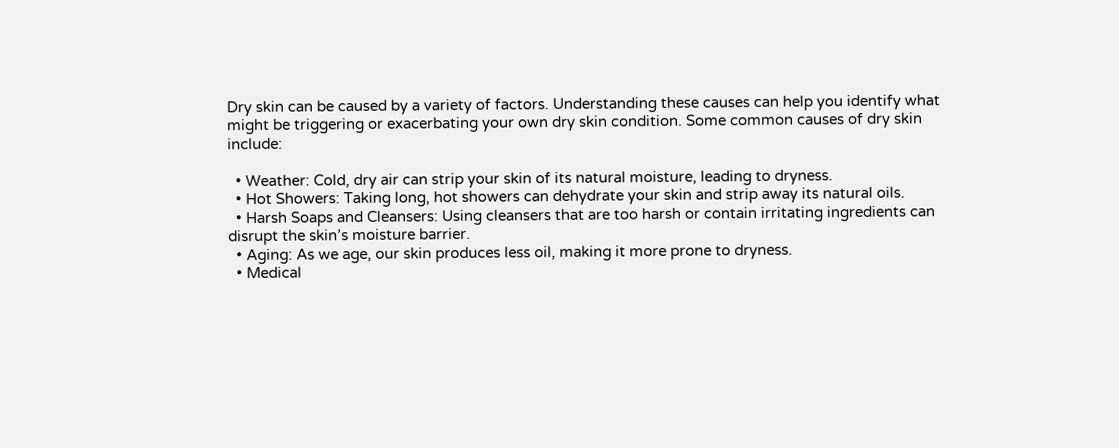Dry skin can be caused by a variety of factors. Understanding these causes can help you identify what might be triggering or exacerbating your own dry skin condition. Some common causes of dry skin include:

  • Weather: Cold, dry air can strip your skin of its natural moisture, leading to dryness.
  • Hot Showers: Taking long, hot showers can dehydrate your skin and strip away its natural oils.
  • Harsh Soaps and Cleansers: Using cleansers that are too harsh or contain irritating ingredients can disrupt the skin’s moisture barrier.
  • Aging: As we age, our skin produces less oil, making it more prone to dryness.
  • Medical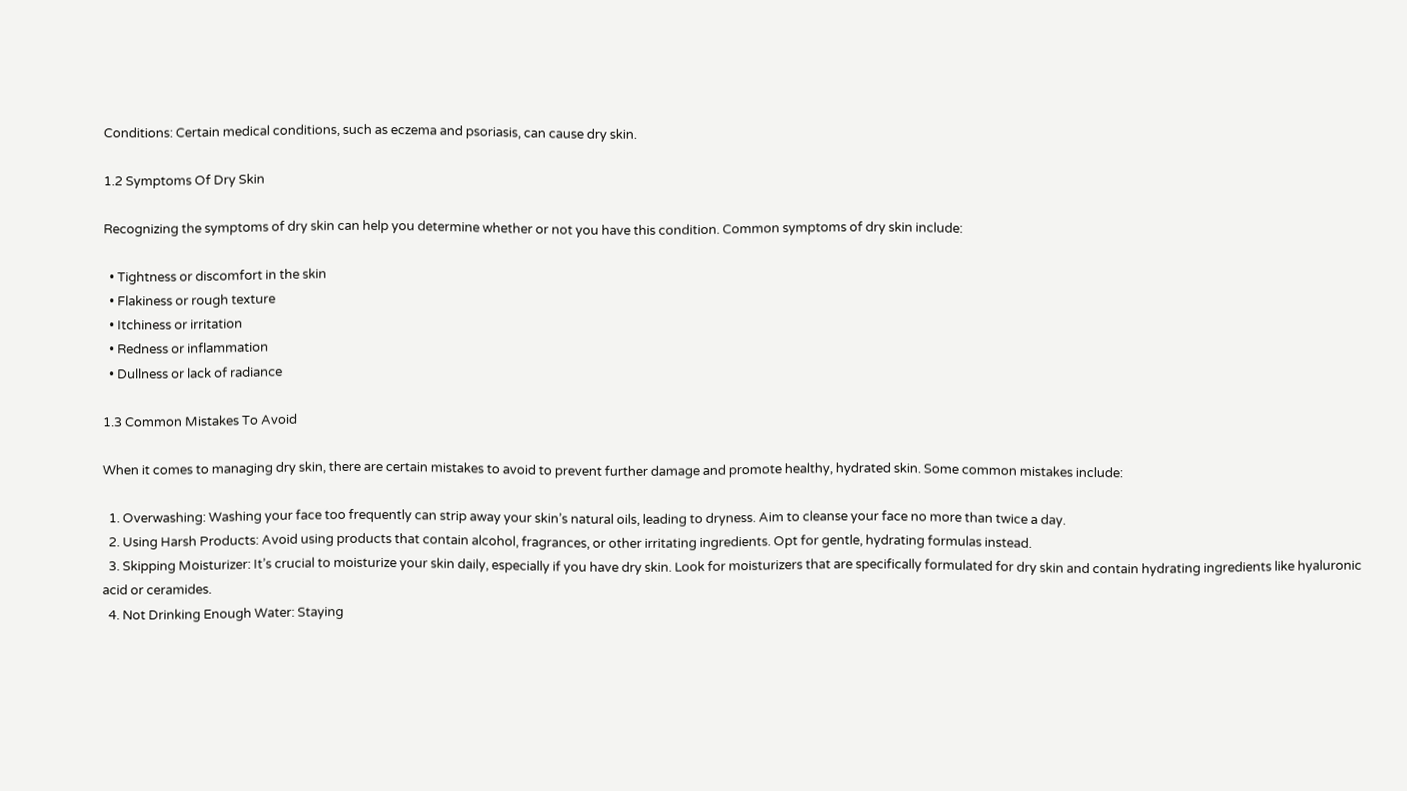Conditions: Certain medical conditions, such as eczema and psoriasis, can cause dry skin.

1.2 Symptoms Of Dry Skin

Recognizing the symptoms of dry skin can help you determine whether or not you have this condition. Common symptoms of dry skin include:

  • Tightness or discomfort in the skin
  • Flakiness or rough texture
  • Itchiness or irritation
  • Redness or inflammation
  • Dullness or lack of radiance

1.3 Common Mistakes To Avoid

When it comes to managing dry skin, there are certain mistakes to avoid to prevent further damage and promote healthy, hydrated skin. Some common mistakes include:

  1. Overwashing: Washing your face too frequently can strip away your skin’s natural oils, leading to dryness. Aim to cleanse your face no more than twice a day.
  2. Using Harsh Products: Avoid using products that contain alcohol, fragrances, or other irritating ingredients. Opt for gentle, hydrating formulas instead.
  3. Skipping Moisturizer: It’s crucial to moisturize your skin daily, especially if you have dry skin. Look for moisturizers that are specifically formulated for dry skin and contain hydrating ingredients like hyaluronic acid or ceramides.
  4. Not Drinking Enough Water: Staying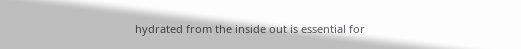hydrated from the inside out is essential for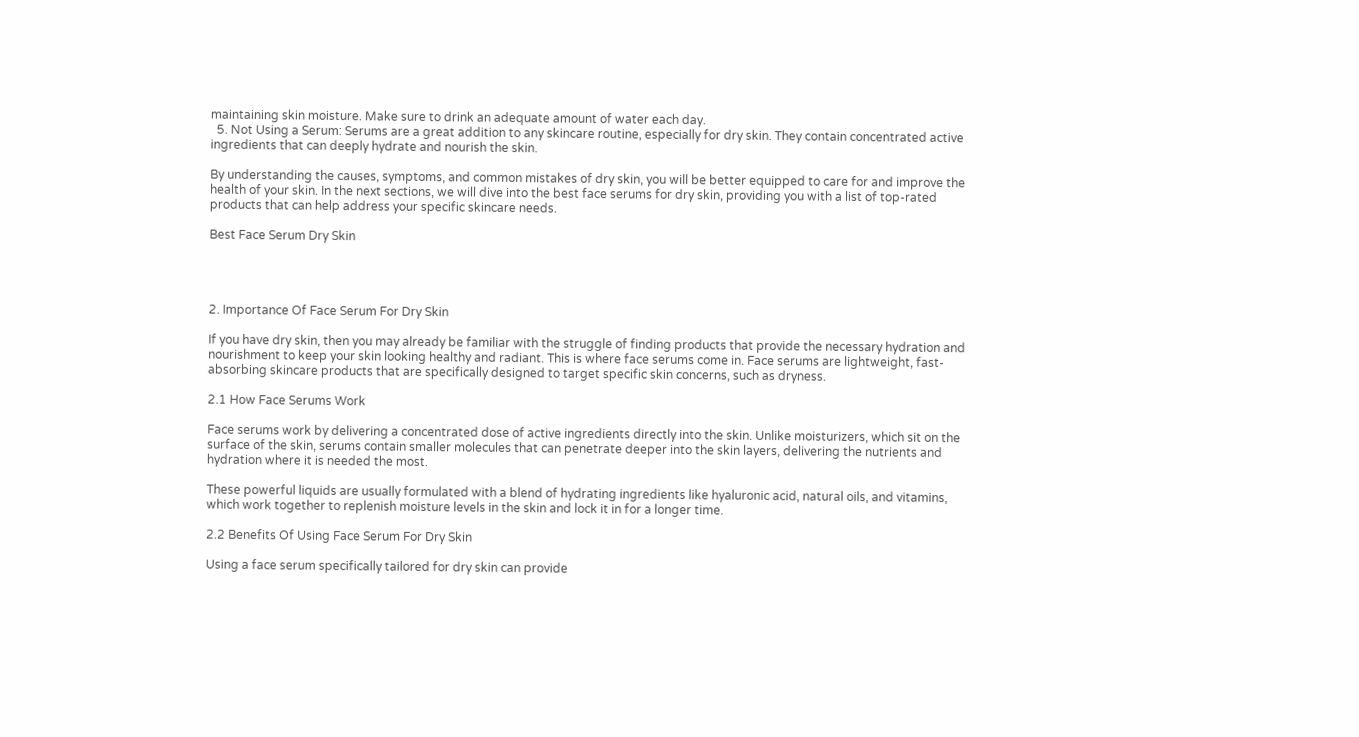maintaining skin moisture. Make sure to drink an adequate amount of water each day.
  5. Not Using a Serum: Serums are a great addition to any skincare routine, especially for dry skin. They contain concentrated active ingredients that can deeply hydrate and nourish the skin.

By understanding the causes, symptoms, and common mistakes of dry skin, you will be better equipped to care for and improve the health of your skin. In the next sections, we will dive into the best face serums for dry skin, providing you with a list of top-rated products that can help address your specific skincare needs.

Best Face Serum Dry Skin




2. Importance Of Face Serum For Dry Skin

If you have dry skin, then you may already be familiar with the struggle of finding products that provide the necessary hydration and nourishment to keep your skin looking healthy and radiant. This is where face serums come in. Face serums are lightweight, fast-absorbing skincare products that are specifically designed to target specific skin concerns, such as dryness.

2.1 How Face Serums Work

Face serums work by delivering a concentrated dose of active ingredients directly into the skin. Unlike moisturizers, which sit on the surface of the skin, serums contain smaller molecules that can penetrate deeper into the skin layers, delivering the nutrients and hydration where it is needed the most.

These powerful liquids are usually formulated with a blend of hydrating ingredients like hyaluronic acid, natural oils, and vitamins, which work together to replenish moisture levels in the skin and lock it in for a longer time.

2.2 Benefits Of Using Face Serum For Dry Skin

Using a face serum specifically tailored for dry skin can provide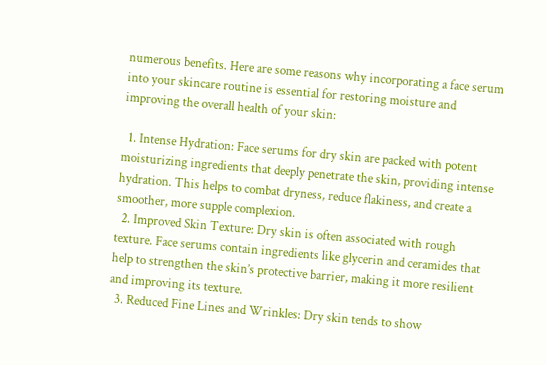numerous benefits. Here are some reasons why incorporating a face serum into your skincare routine is essential for restoring moisture and improving the overall health of your skin:

  1. Intense Hydration: Face serums for dry skin are packed with potent moisturizing ingredients that deeply penetrate the skin, providing intense hydration. This helps to combat dryness, reduce flakiness, and create a smoother, more supple complexion.
  2. Improved Skin Texture: Dry skin is often associated with rough texture. Face serums contain ingredients like glycerin and ceramides that help to strengthen the skin’s protective barrier, making it more resilient and improving its texture.
  3. Reduced Fine Lines and Wrinkles: Dry skin tends to show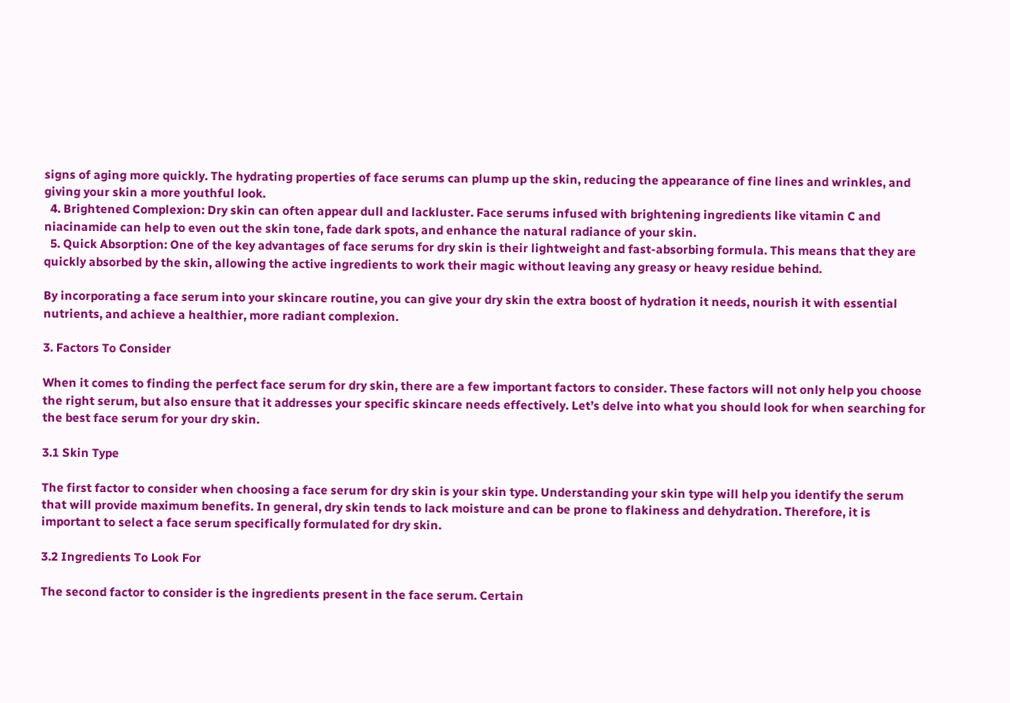signs of aging more quickly. The hydrating properties of face serums can plump up the skin, reducing the appearance of fine lines and wrinkles, and giving your skin a more youthful look.
  4. Brightened Complexion: Dry skin can often appear dull and lackluster. Face serums infused with brightening ingredients like vitamin C and niacinamide can help to even out the skin tone, fade dark spots, and enhance the natural radiance of your skin.
  5. Quick Absorption: One of the key advantages of face serums for dry skin is their lightweight and fast-absorbing formula. This means that they are quickly absorbed by the skin, allowing the active ingredients to work their magic without leaving any greasy or heavy residue behind.

By incorporating a face serum into your skincare routine, you can give your dry skin the extra boost of hydration it needs, nourish it with essential nutrients, and achieve a healthier, more radiant complexion.

3. Factors To Consider

When it comes to finding the perfect face serum for dry skin, there are a few important factors to consider. These factors will not only help you choose the right serum, but also ensure that it addresses your specific skincare needs effectively. Let’s delve into what you should look for when searching for the best face serum for your dry skin.

3.1 Skin Type

The first factor to consider when choosing a face serum for dry skin is your skin type. Understanding your skin type will help you identify the serum that will provide maximum benefits. In general, dry skin tends to lack moisture and can be prone to flakiness and dehydration. Therefore, it is important to select a face serum specifically formulated for dry skin.

3.2 Ingredients To Look For

The second factor to consider is the ingredients present in the face serum. Certain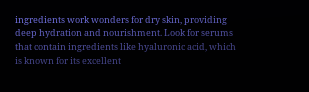ingredients work wonders for dry skin, providing deep hydration and nourishment. Look for serums that contain ingredients like hyaluronic acid, which is known for its excellent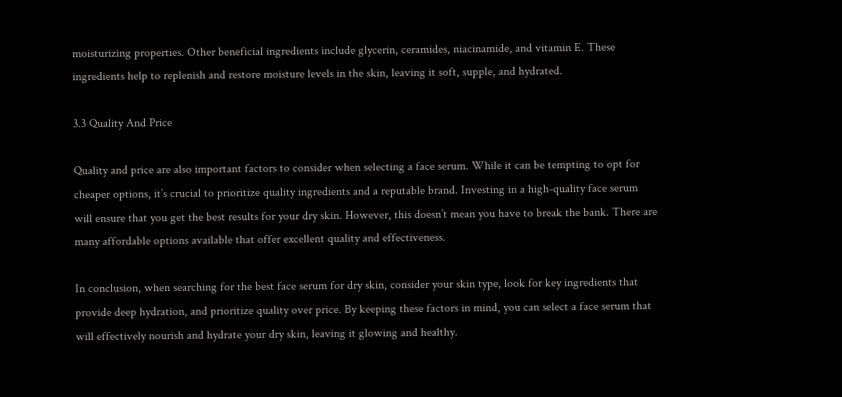moisturizing properties. Other beneficial ingredients include glycerin, ceramides, niacinamide, and vitamin E. These ingredients help to replenish and restore moisture levels in the skin, leaving it soft, supple, and hydrated.

3.3 Quality And Price

Quality and price are also important factors to consider when selecting a face serum. While it can be tempting to opt for cheaper options, it’s crucial to prioritize quality ingredients and a reputable brand. Investing in a high-quality face serum will ensure that you get the best results for your dry skin. However, this doesn’t mean you have to break the bank. There are many affordable options available that offer excellent quality and effectiveness.

In conclusion, when searching for the best face serum for dry skin, consider your skin type, look for key ingredients that provide deep hydration, and prioritize quality over price. By keeping these factors in mind, you can select a face serum that will effectively nourish and hydrate your dry skin, leaving it glowing and healthy.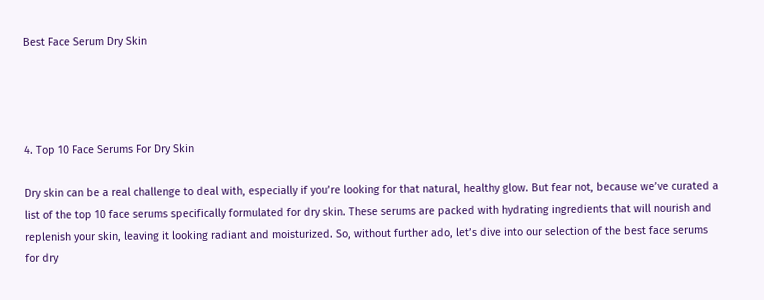Best Face Serum Dry Skin




4. Top 10 Face Serums For Dry Skin

Dry skin can be a real challenge to deal with, especially if you’re looking for that natural, healthy glow. But fear not, because we’ve curated a list of the top 10 face serums specifically formulated for dry skin. These serums are packed with hydrating ingredients that will nourish and replenish your skin, leaving it looking radiant and moisturized. So, without further ado, let’s dive into our selection of the best face serums for dry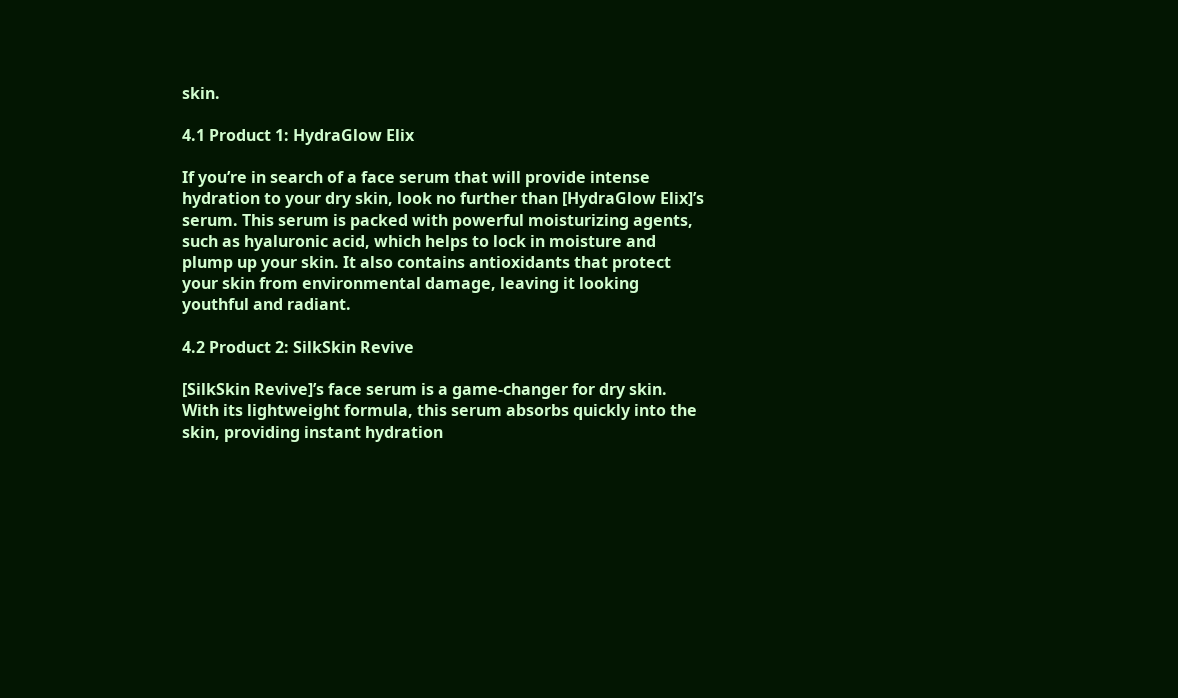skin.

4.1 Product 1: HydraGlow Elix

If you’re in search of a face serum that will provide intense hydration to your dry skin, look no further than [HydraGlow Elix]’s serum. This serum is packed with powerful moisturizing agents, such as hyaluronic acid, which helps to lock in moisture and plump up your skin. It also contains antioxidants that protect your skin from environmental damage, leaving it looking youthful and radiant.

4.2 Product 2: SilkSkin Revive

[SilkSkin Revive]’s face serum is a game-changer for dry skin. With its lightweight formula, this serum absorbs quickly into the skin, providing instant hydration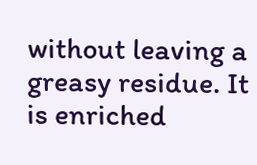without leaving a greasy residue. It is enriched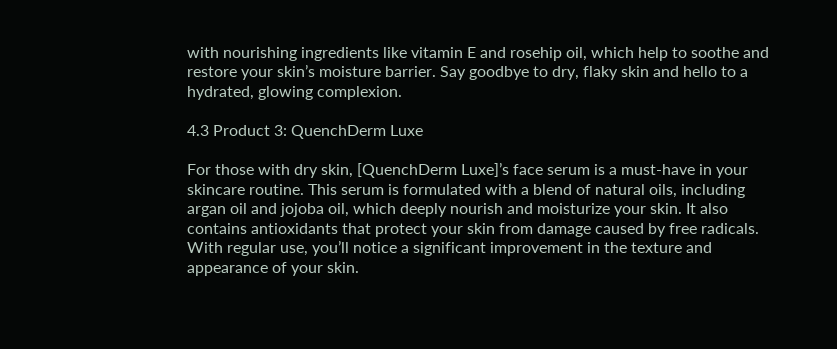with nourishing ingredients like vitamin E and rosehip oil, which help to soothe and restore your skin’s moisture barrier. Say goodbye to dry, flaky skin and hello to a hydrated, glowing complexion.

4.3 Product 3: QuenchDerm Luxe

For those with dry skin, [QuenchDerm Luxe]’s face serum is a must-have in your skincare routine. This serum is formulated with a blend of natural oils, including argan oil and jojoba oil, which deeply nourish and moisturize your skin. It also contains antioxidants that protect your skin from damage caused by free radicals. With regular use, you’ll notice a significant improvement in the texture and appearance of your skin.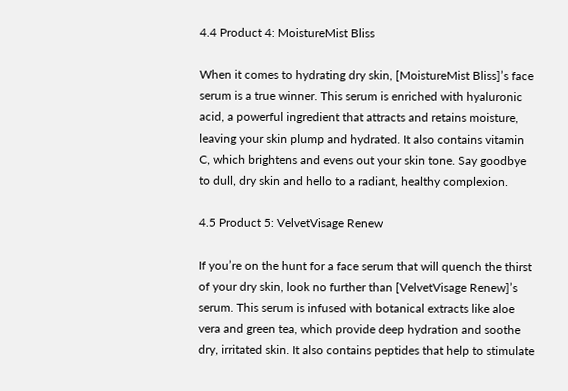4.4 Product 4: MoistureMist Bliss

When it comes to hydrating dry skin, [MoistureMist Bliss]’s face serum is a true winner. This serum is enriched with hyaluronic acid, a powerful ingredient that attracts and retains moisture, leaving your skin plump and hydrated. It also contains vitamin C, which brightens and evens out your skin tone. Say goodbye to dull, dry skin and hello to a radiant, healthy complexion.

4.5 Product 5: VelvetVisage Renew

If you’re on the hunt for a face serum that will quench the thirst of your dry skin, look no further than [VelvetVisage Renew]’s serum. This serum is infused with botanical extracts like aloe vera and green tea, which provide deep hydration and soothe dry, irritated skin. It also contains peptides that help to stimulate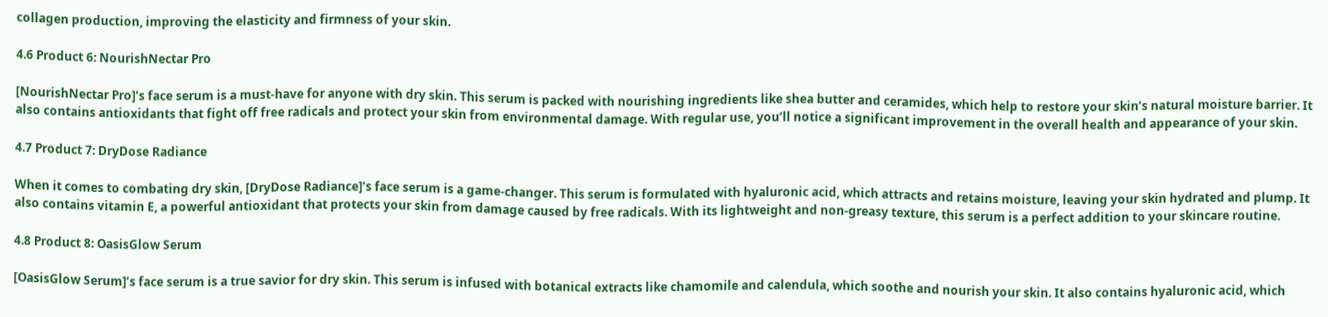collagen production, improving the elasticity and firmness of your skin.

4.6 Product 6: NourishNectar Pro

[NourishNectar Pro]’s face serum is a must-have for anyone with dry skin. This serum is packed with nourishing ingredients like shea butter and ceramides, which help to restore your skin’s natural moisture barrier. It also contains antioxidants that fight off free radicals and protect your skin from environmental damage. With regular use, you’ll notice a significant improvement in the overall health and appearance of your skin.

4.7 Product 7: DryDose Radiance

When it comes to combating dry skin, [DryDose Radiance]’s face serum is a game-changer. This serum is formulated with hyaluronic acid, which attracts and retains moisture, leaving your skin hydrated and plump. It also contains vitamin E, a powerful antioxidant that protects your skin from damage caused by free radicals. With its lightweight and non-greasy texture, this serum is a perfect addition to your skincare routine.

4.8 Product 8: OasisGlow Serum

[OasisGlow Serum]’s face serum is a true savior for dry skin. This serum is infused with botanical extracts like chamomile and calendula, which soothe and nourish your skin. It also contains hyaluronic acid, which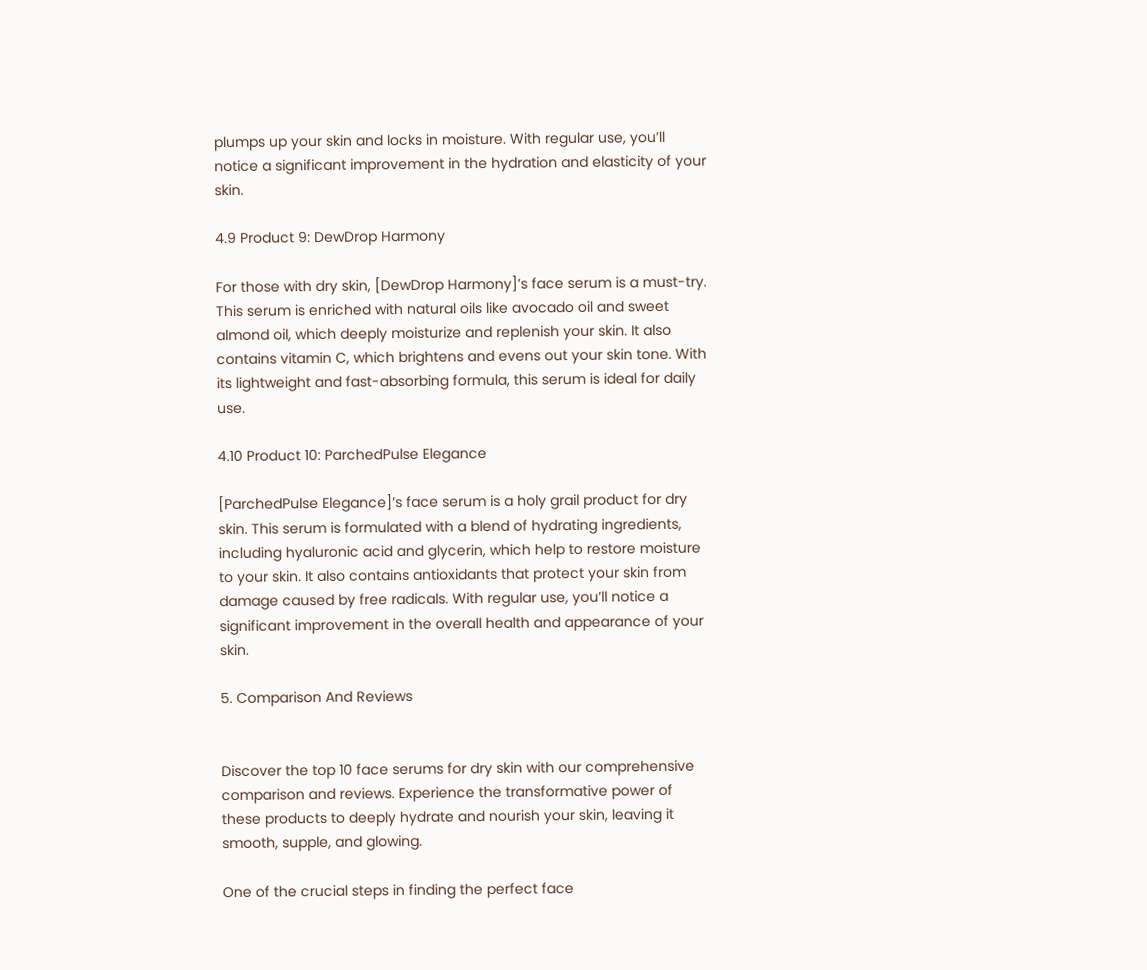plumps up your skin and locks in moisture. With regular use, you’ll notice a significant improvement in the hydration and elasticity of your skin.

4.9 Product 9: DewDrop Harmony

For those with dry skin, [DewDrop Harmony]’s face serum is a must-try. This serum is enriched with natural oils like avocado oil and sweet almond oil, which deeply moisturize and replenish your skin. It also contains vitamin C, which brightens and evens out your skin tone. With its lightweight and fast-absorbing formula, this serum is ideal for daily use.

4.10 Product 10: ParchedPulse Elegance

[ParchedPulse Elegance]’s face serum is a holy grail product for dry skin. This serum is formulated with a blend of hydrating ingredients, including hyaluronic acid and glycerin, which help to restore moisture to your skin. It also contains antioxidants that protect your skin from damage caused by free radicals. With regular use, you’ll notice a significant improvement in the overall health and appearance of your skin.

5. Comparison And Reviews


Discover the top 10 face serums for dry skin with our comprehensive comparison and reviews. Experience the transformative power of these products to deeply hydrate and nourish your skin, leaving it smooth, supple, and glowing.

One of the crucial steps in finding the perfect face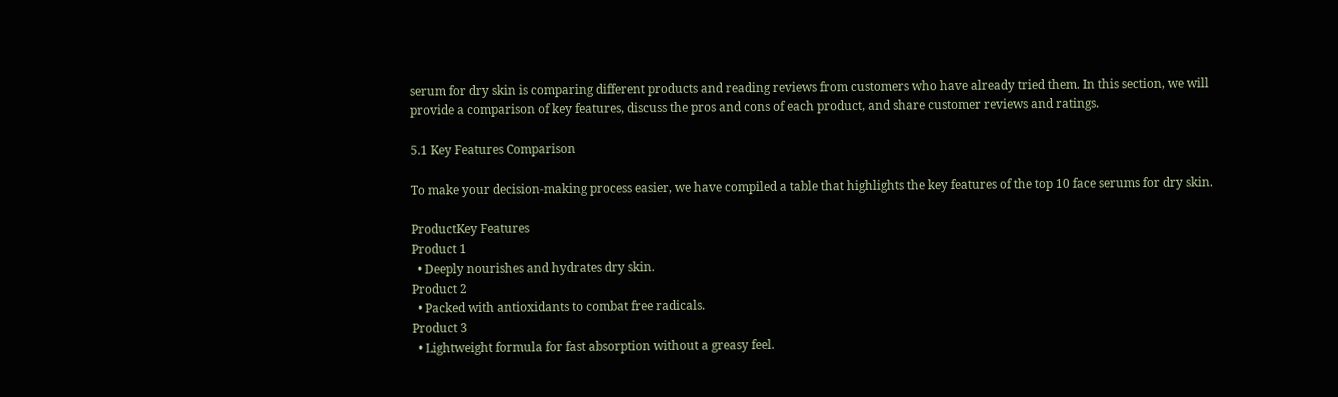serum for dry skin is comparing different products and reading reviews from customers who have already tried them. In this section, we will provide a comparison of key features, discuss the pros and cons of each product, and share customer reviews and ratings.

5.1 Key Features Comparison

To make your decision-making process easier, we have compiled a table that highlights the key features of the top 10 face serums for dry skin.

ProductKey Features
Product 1
  • Deeply nourishes and hydrates dry skin.
Product 2
  • Packed with antioxidants to combat free radicals.
Product 3
  • Lightweight formula for fast absorption without a greasy feel.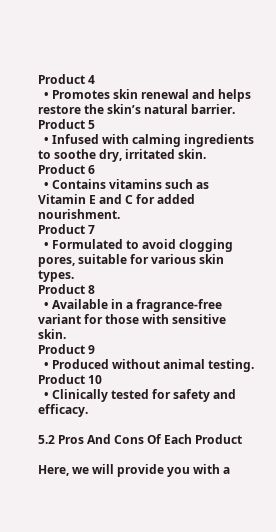Product 4
  • Promotes skin renewal and helps restore the skin’s natural barrier.
Product 5
  • Infused with calming ingredients to soothe dry, irritated skin.
Product 6
  • Contains vitamins such as Vitamin E and C for added nourishment.
Product 7
  • Formulated to avoid clogging pores, suitable for various skin types.
Product 8
  • Available in a fragrance-free variant for those with sensitive skin.
Product 9
  • Produced without animal testing.
Product 10
  • Clinically tested for safety and efficacy.

5.2 Pros And Cons Of Each Product

Here, we will provide you with a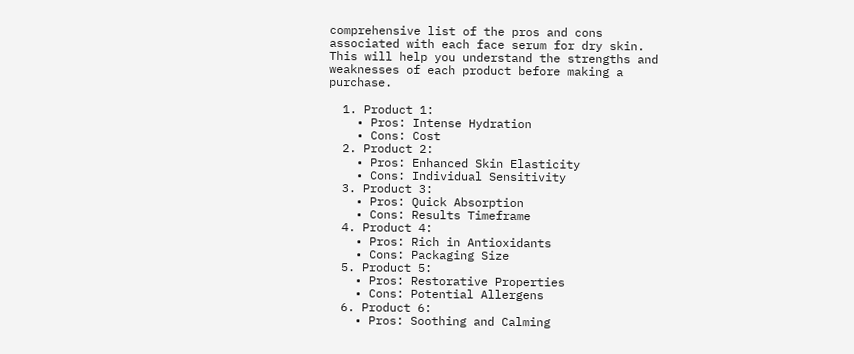comprehensive list of the pros and cons associated with each face serum for dry skin. This will help you understand the strengths and weaknesses of each product before making a purchase.

  1. Product 1:
    • Pros: Intense Hydration
    • Cons: Cost
  2. Product 2:
    • Pros: Enhanced Skin Elasticity
    • Cons: Individual Sensitivity
  3. Product 3:
    • Pros: Quick Absorption
    • Cons: Results Timeframe
  4. Product 4:
    • Pros: Rich in Antioxidants
    • Cons: Packaging Size
  5. Product 5:
    • Pros: Restorative Properties
    • Cons: Potential Allergens
  6. Product 6:
    • Pros: Soothing and Calming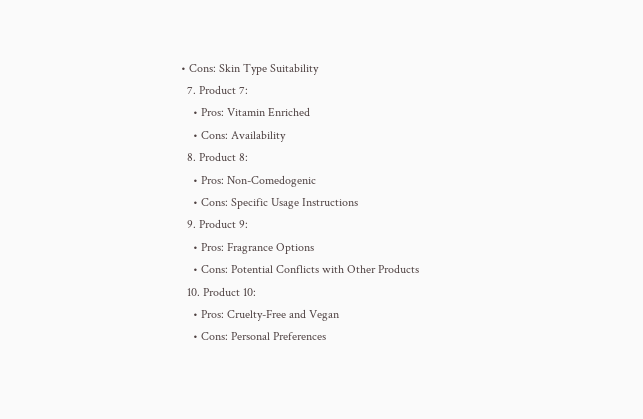• Cons: Skin Type Suitability
  7. Product 7:
    • Pros: Vitamin Enriched
    • Cons: Availability
  8. Product 8:
    • Pros: Non-Comedogenic
    • Cons: Specific Usage Instructions
  9. Product 9:
    • Pros: Fragrance Options
    • Cons: Potential Conflicts with Other Products
  10. Product 10:
    • Pros: Cruelty-Free and Vegan
    • Cons: Personal Preferences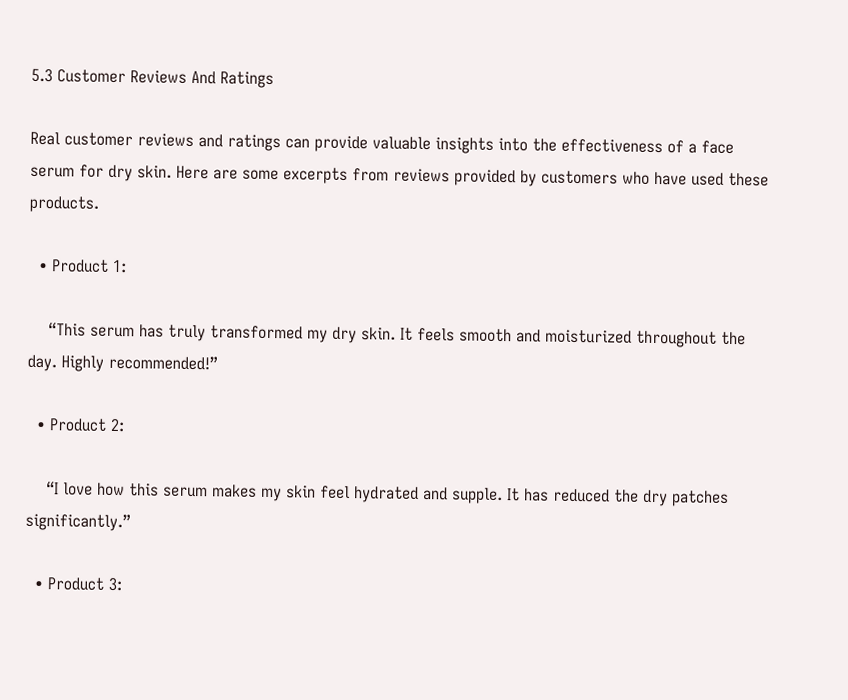5.3 Customer Reviews And Ratings

Real customer reviews and ratings can provide valuable insights into the effectiveness of a face serum for dry skin. Here are some excerpts from reviews provided by customers who have used these products.

  • Product 1:

    “This serum has truly transformed my dry skin. It feels smooth and moisturized throughout the day. Highly recommended!”

  • Product 2:

    “I love how this serum makes my skin feel hydrated and supple. It has reduced the dry patches significantly.”

  • Product 3: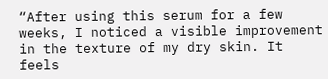“After using this serum for a few weeks, I noticed a visible improvement in the texture of my dry skin. It feels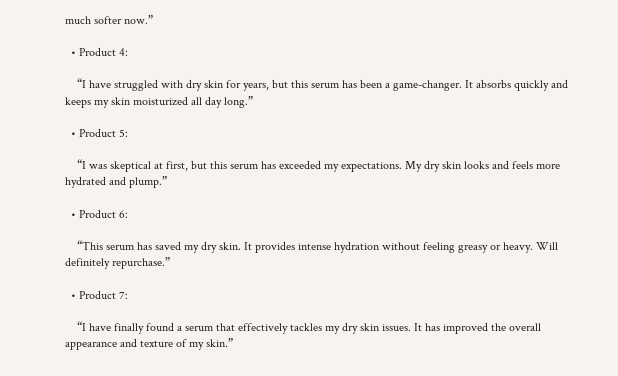much softer now.”

  • Product 4:

    “I have struggled with dry skin for years, but this serum has been a game-changer. It absorbs quickly and keeps my skin moisturized all day long.”

  • Product 5:

    “I was skeptical at first, but this serum has exceeded my expectations. My dry skin looks and feels more hydrated and plump.”

  • Product 6:

    “This serum has saved my dry skin. It provides intense hydration without feeling greasy or heavy. Will definitely repurchase.”

  • Product 7:

    “I have finally found a serum that effectively tackles my dry skin issues. It has improved the overall appearance and texture of my skin.”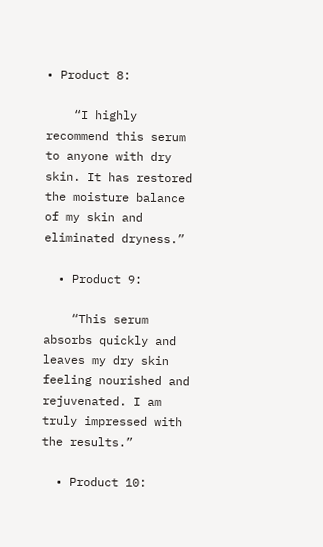• Product 8:

    “I highly recommend this serum to anyone with dry skin. It has restored the moisture balance of my skin and eliminated dryness.”

  • Product 9:

    “This serum absorbs quickly and leaves my dry skin feeling nourished and rejuvenated. I am truly impressed with the results.”

  • Product 10: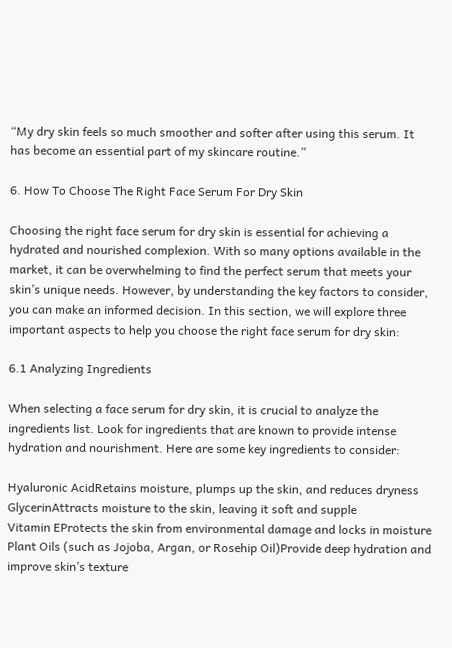“My dry skin feels so much smoother and softer after using this serum. It has become an essential part of my skincare routine.”

6. How To Choose The Right Face Serum For Dry Skin

Choosing the right face serum for dry skin is essential for achieving a hydrated and nourished complexion. With so many options available in the market, it can be overwhelming to find the perfect serum that meets your skin’s unique needs. However, by understanding the key factors to consider, you can make an informed decision. In this section, we will explore three important aspects to help you choose the right face serum for dry skin:

6.1 Analyzing Ingredients

When selecting a face serum for dry skin, it is crucial to analyze the ingredients list. Look for ingredients that are known to provide intense hydration and nourishment. Here are some key ingredients to consider:

Hyaluronic AcidRetains moisture, plumps up the skin, and reduces dryness
GlycerinAttracts moisture to the skin, leaving it soft and supple
Vitamin EProtects the skin from environmental damage and locks in moisture
Plant Oils (such as Jojoba, Argan, or Rosehip Oil)Provide deep hydration and improve skin’s texture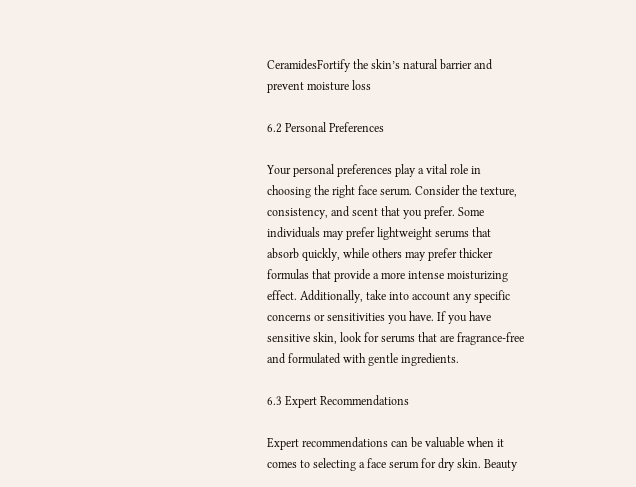CeramidesFortify the skin’s natural barrier and prevent moisture loss

6.2 Personal Preferences

Your personal preferences play a vital role in choosing the right face serum. Consider the texture, consistency, and scent that you prefer. Some individuals may prefer lightweight serums that absorb quickly, while others may prefer thicker formulas that provide a more intense moisturizing effect. Additionally, take into account any specific concerns or sensitivities you have. If you have sensitive skin, look for serums that are fragrance-free and formulated with gentle ingredients.

6.3 Expert Recommendations

Expert recommendations can be valuable when it comes to selecting a face serum for dry skin. Beauty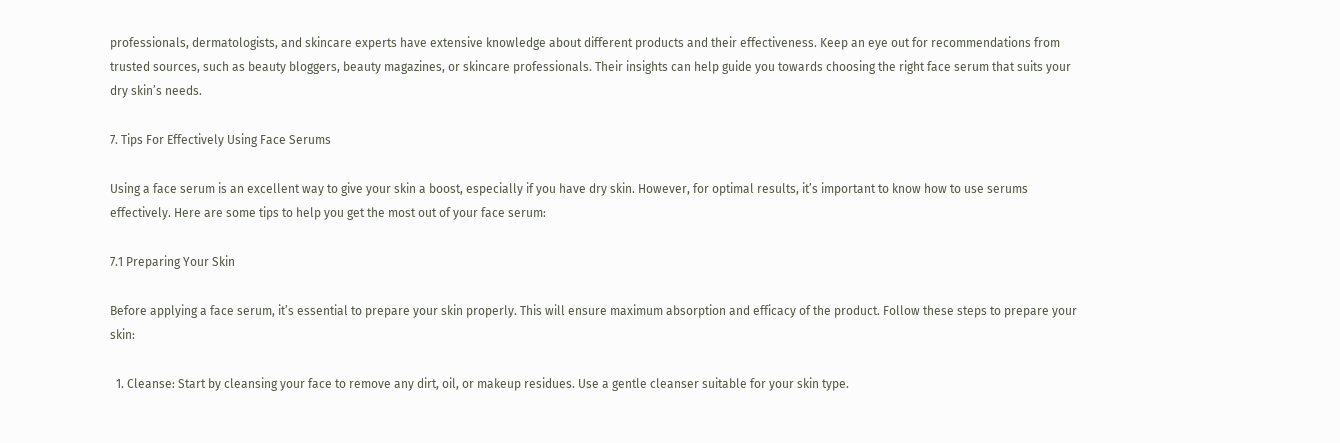professionals, dermatologists, and skincare experts have extensive knowledge about different products and their effectiveness. Keep an eye out for recommendations from trusted sources, such as beauty bloggers, beauty magazines, or skincare professionals. Their insights can help guide you towards choosing the right face serum that suits your dry skin’s needs.

7. Tips For Effectively Using Face Serums

Using a face serum is an excellent way to give your skin a boost, especially if you have dry skin. However, for optimal results, it’s important to know how to use serums effectively. Here are some tips to help you get the most out of your face serum:

7.1 Preparing Your Skin

Before applying a face serum, it’s essential to prepare your skin properly. This will ensure maximum absorption and efficacy of the product. Follow these steps to prepare your skin:

  1. Cleanse: Start by cleansing your face to remove any dirt, oil, or makeup residues. Use a gentle cleanser suitable for your skin type.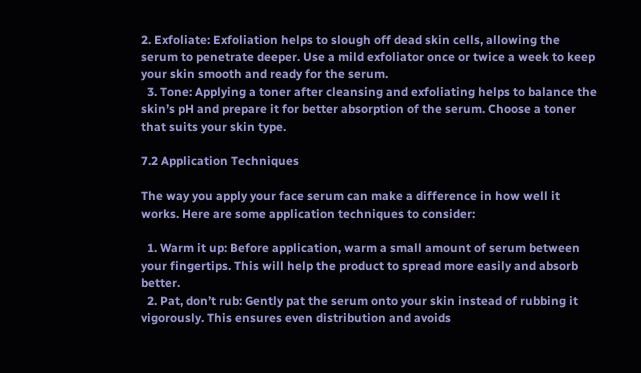2. Exfoliate: Exfoliation helps to slough off dead skin cells, allowing the serum to penetrate deeper. Use a mild exfoliator once or twice a week to keep your skin smooth and ready for the serum.
  3. Tone: Applying a toner after cleansing and exfoliating helps to balance the skin’s pH and prepare it for better absorption of the serum. Choose a toner that suits your skin type.

7.2 Application Techniques

The way you apply your face serum can make a difference in how well it works. Here are some application techniques to consider:

  1. Warm it up: Before application, warm a small amount of serum between your fingertips. This will help the product to spread more easily and absorb better.
  2. Pat, don’t rub: Gently pat the serum onto your skin instead of rubbing it vigorously. This ensures even distribution and avoids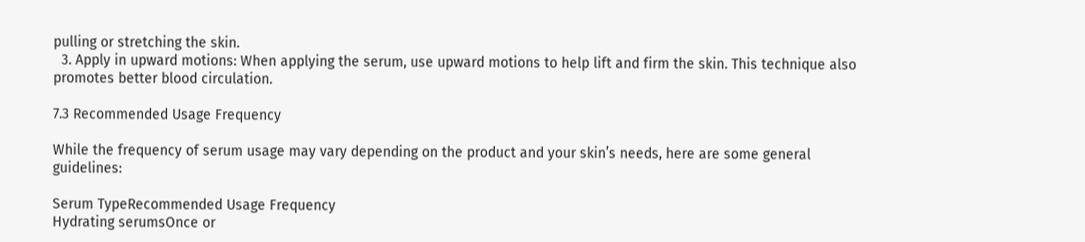pulling or stretching the skin.
  3. Apply in upward motions: When applying the serum, use upward motions to help lift and firm the skin. This technique also promotes better blood circulation.

7.3 Recommended Usage Frequency

While the frequency of serum usage may vary depending on the product and your skin’s needs, here are some general guidelines:

Serum TypeRecommended Usage Frequency
Hydrating serumsOnce or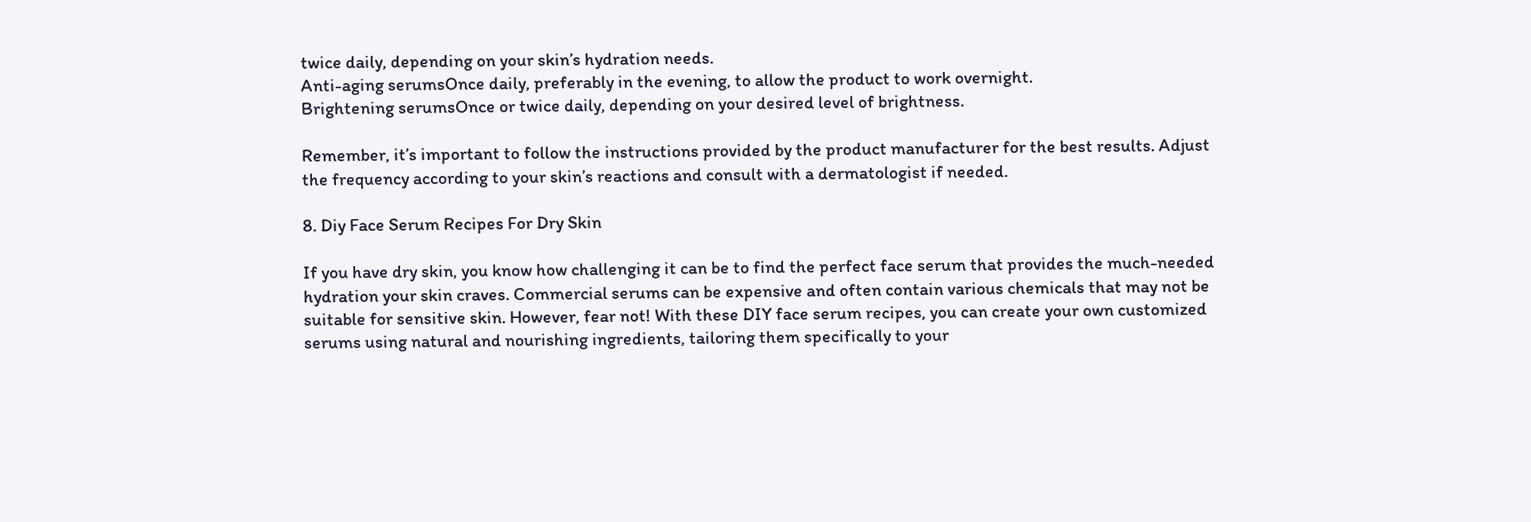twice daily, depending on your skin’s hydration needs.
Anti-aging serumsOnce daily, preferably in the evening, to allow the product to work overnight.
Brightening serumsOnce or twice daily, depending on your desired level of brightness.

Remember, it’s important to follow the instructions provided by the product manufacturer for the best results. Adjust the frequency according to your skin’s reactions and consult with a dermatologist if needed.

8. Diy Face Serum Recipes For Dry Skin

If you have dry skin, you know how challenging it can be to find the perfect face serum that provides the much-needed hydration your skin craves. Commercial serums can be expensive and often contain various chemicals that may not be suitable for sensitive skin. However, fear not! With these DIY face serum recipes, you can create your own customized serums using natural and nourishing ingredients, tailoring them specifically to your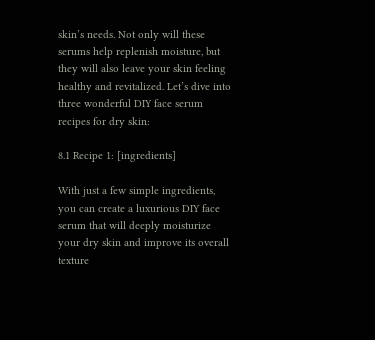skin’s needs. Not only will these serums help replenish moisture, but they will also leave your skin feeling healthy and revitalized. Let’s dive into three wonderful DIY face serum recipes for dry skin:

8.1 Recipe 1: [ingredients]

With just a few simple ingredients, you can create a luxurious DIY face serum that will deeply moisturize your dry skin and improve its overall texture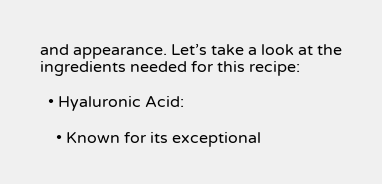and appearance. Let’s take a look at the ingredients needed for this recipe:

  • Hyaluronic Acid:

    • Known for its exceptional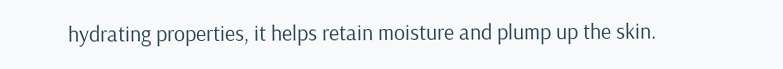hydrating properties, it helps retain moisture and plump up the skin.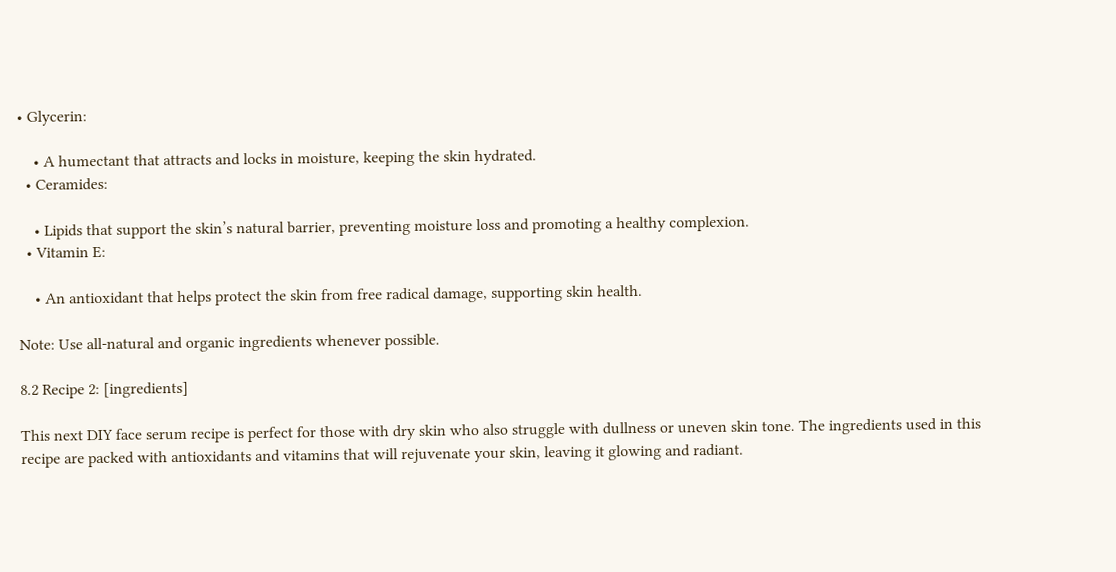• Glycerin:

    • A humectant that attracts and locks in moisture, keeping the skin hydrated.
  • Ceramides:

    • Lipids that support the skin’s natural barrier, preventing moisture loss and promoting a healthy complexion.
  • Vitamin E:

    • An antioxidant that helps protect the skin from free radical damage, supporting skin health.

Note: Use all-natural and organic ingredients whenever possible.

8.2 Recipe 2: [ingredients]

This next DIY face serum recipe is perfect for those with dry skin who also struggle with dullness or uneven skin tone. The ingredients used in this recipe are packed with antioxidants and vitamins that will rejuvenate your skin, leaving it glowing and radiant.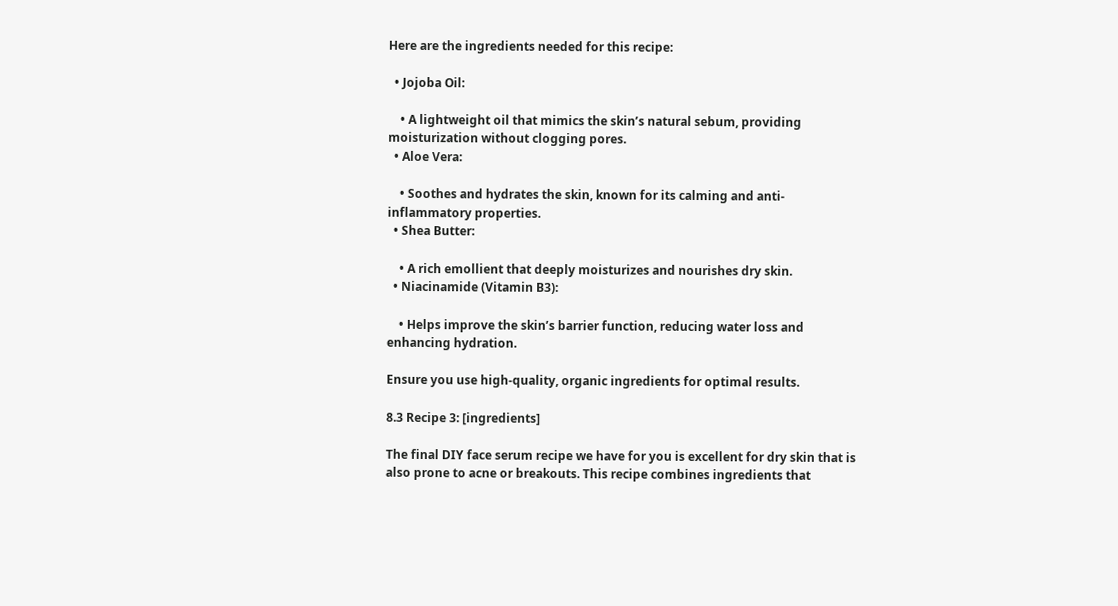Here are the ingredients needed for this recipe:

  • Jojoba Oil:

    • A lightweight oil that mimics the skin’s natural sebum, providing moisturization without clogging pores.
  • Aloe Vera:

    • Soothes and hydrates the skin, known for its calming and anti-inflammatory properties.
  • Shea Butter:

    • A rich emollient that deeply moisturizes and nourishes dry skin.
  • Niacinamide (Vitamin B3):

    • Helps improve the skin’s barrier function, reducing water loss and enhancing hydration.

Ensure you use high-quality, organic ingredients for optimal results.

8.3 Recipe 3: [ingredients]

The final DIY face serum recipe we have for you is excellent for dry skin that is also prone to acne or breakouts. This recipe combines ingredients that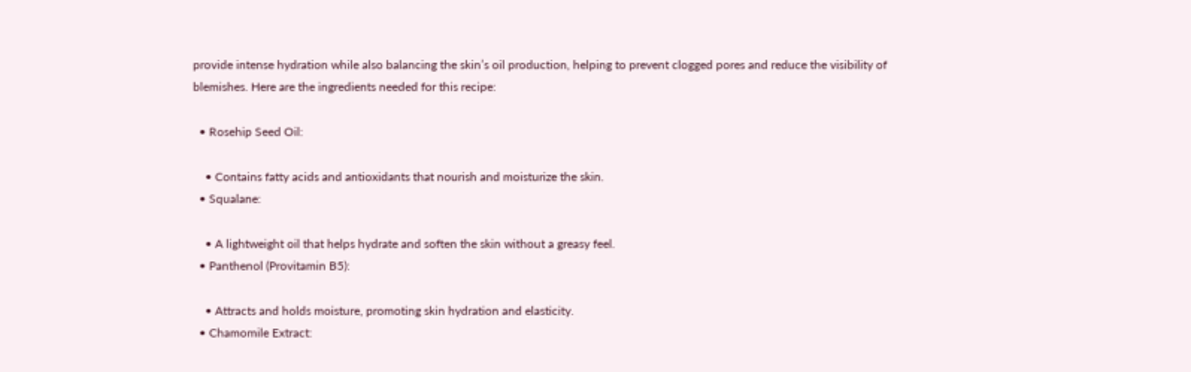provide intense hydration while also balancing the skin’s oil production, helping to prevent clogged pores and reduce the visibility of blemishes. Here are the ingredients needed for this recipe:

  • Rosehip Seed Oil:

    • Contains fatty acids and antioxidants that nourish and moisturize the skin.
  • Squalane:

    • A lightweight oil that helps hydrate and soften the skin without a greasy feel.
  • Panthenol (Provitamin B5):

    • Attracts and holds moisture, promoting skin hydration and elasticity.
  • Chamomile Extract: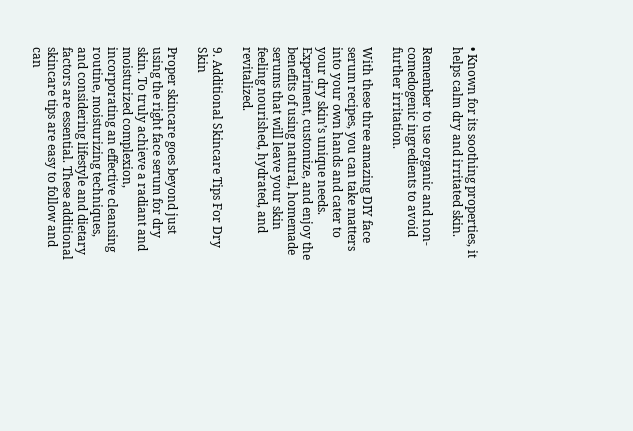• Known for its soothing properties, it helps calm dry and irritated skin.

Remember to use organic and non-comedogenic ingredients to avoid further irritation.

With these three amazing DIY face serum recipes, you can take matters into your own hands and cater to your dry skin’s unique needs. Experiment, customize, and enjoy the benefits of using natural, homemade serums that will leave your skin feeling nourished, hydrated, and revitalized.

9. Additional Skincare Tips For Dry Skin

Proper skincare goes beyond just using the right face serum for dry skin. To truly achieve a radiant and moisturized complexion, incorporating an effective cleansing routine, moisturizing techniques, and considering lifestyle and dietary factors are essential. These additional skincare tips are easy to follow and can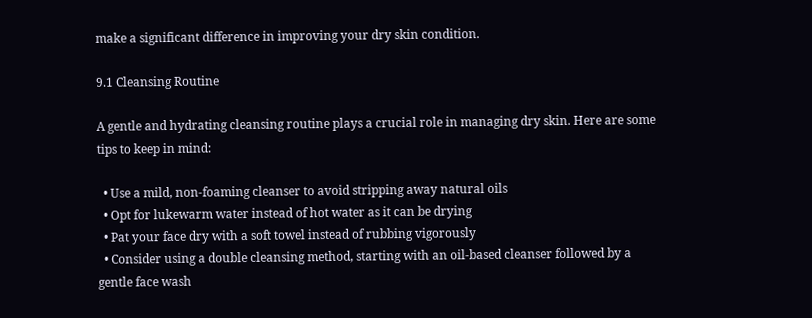make a significant difference in improving your dry skin condition.

9.1 Cleansing Routine

A gentle and hydrating cleansing routine plays a crucial role in managing dry skin. Here are some tips to keep in mind:

  • Use a mild, non-foaming cleanser to avoid stripping away natural oils
  • Opt for lukewarm water instead of hot water as it can be drying
  • Pat your face dry with a soft towel instead of rubbing vigorously
  • Consider using a double cleansing method, starting with an oil-based cleanser followed by a gentle face wash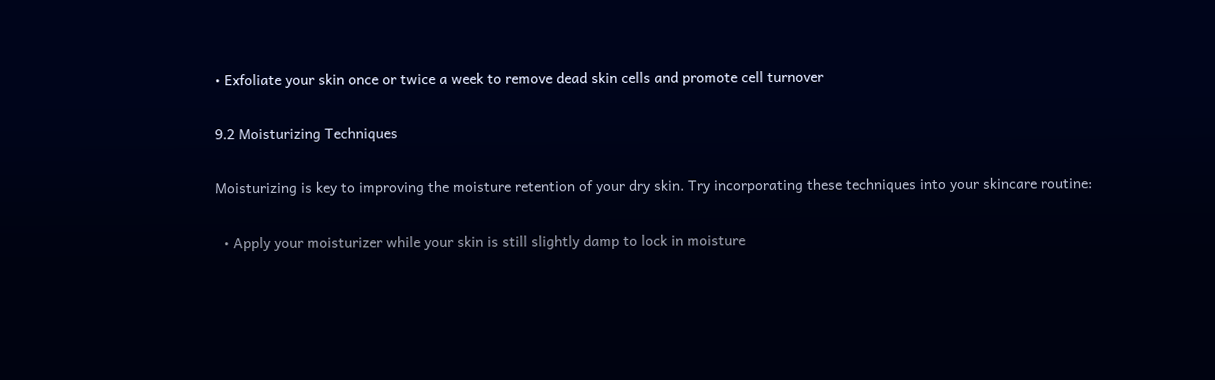• Exfoliate your skin once or twice a week to remove dead skin cells and promote cell turnover

9.2 Moisturizing Techniques

Moisturizing is key to improving the moisture retention of your dry skin. Try incorporating these techniques into your skincare routine:

  • Apply your moisturizer while your skin is still slightly damp to lock in moisture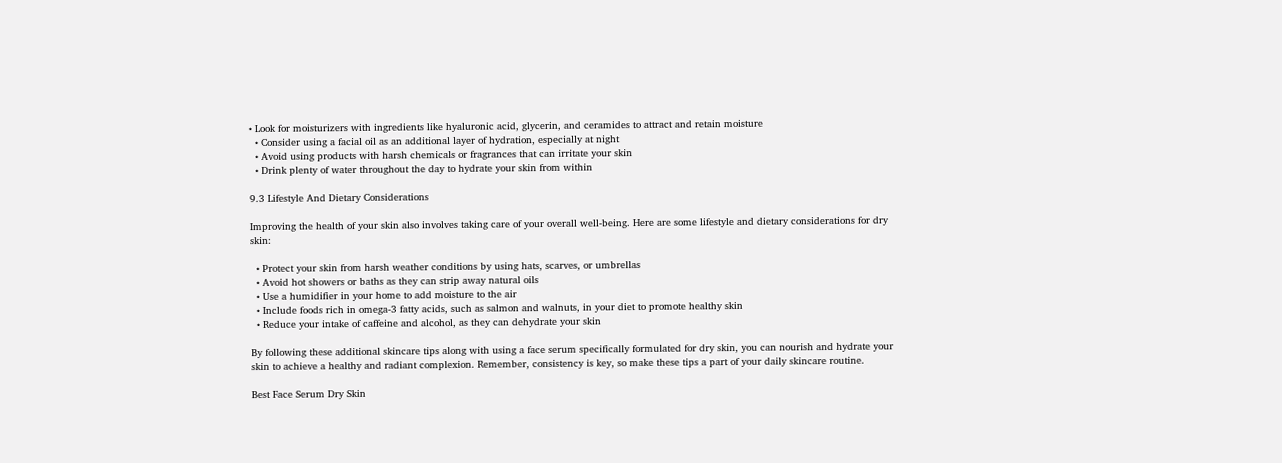• Look for moisturizers with ingredients like hyaluronic acid, glycerin, and ceramides to attract and retain moisture
  • Consider using a facial oil as an additional layer of hydration, especially at night
  • Avoid using products with harsh chemicals or fragrances that can irritate your skin
  • Drink plenty of water throughout the day to hydrate your skin from within

9.3 Lifestyle And Dietary Considerations

Improving the health of your skin also involves taking care of your overall well-being. Here are some lifestyle and dietary considerations for dry skin:

  • Protect your skin from harsh weather conditions by using hats, scarves, or umbrellas
  • Avoid hot showers or baths as they can strip away natural oils
  • Use a humidifier in your home to add moisture to the air
  • Include foods rich in omega-3 fatty acids, such as salmon and walnuts, in your diet to promote healthy skin
  • Reduce your intake of caffeine and alcohol, as they can dehydrate your skin

By following these additional skincare tips along with using a face serum specifically formulated for dry skin, you can nourish and hydrate your skin to achieve a healthy and radiant complexion. Remember, consistency is key, so make these tips a part of your daily skincare routine.

Best Face Serum Dry Skin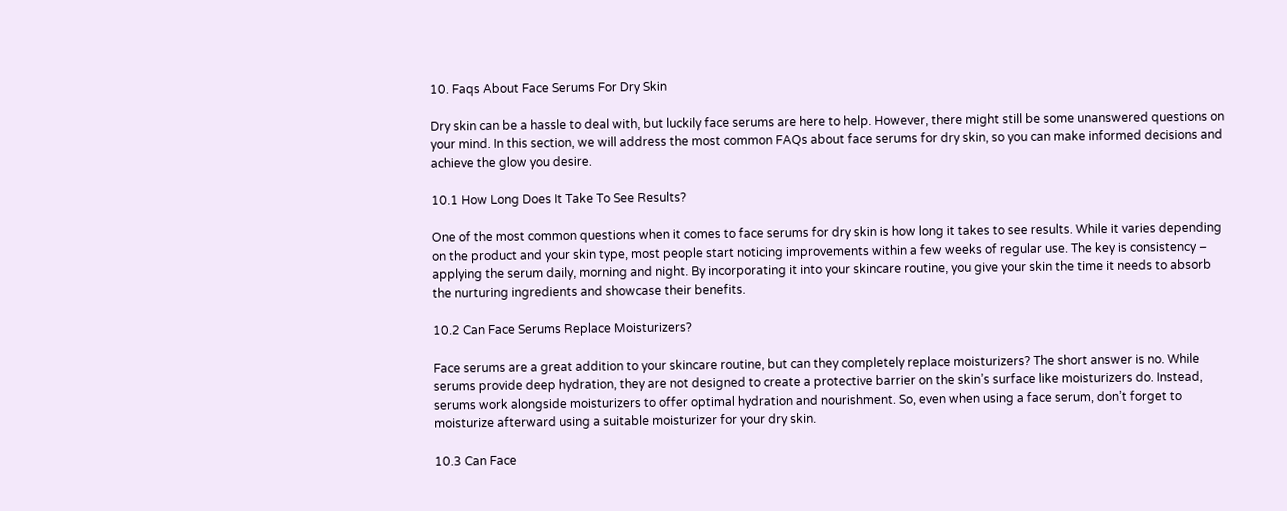10. Faqs About Face Serums For Dry Skin

Dry skin can be a hassle to deal with, but luckily face serums are here to help. However, there might still be some unanswered questions on your mind. In this section, we will address the most common FAQs about face serums for dry skin, so you can make informed decisions and achieve the glow you desire.

10.1 How Long Does It Take To See Results?

One of the most common questions when it comes to face serums for dry skin is how long it takes to see results. While it varies depending on the product and your skin type, most people start noticing improvements within a few weeks of regular use. The key is consistency – applying the serum daily, morning and night. By incorporating it into your skincare routine, you give your skin the time it needs to absorb the nurturing ingredients and showcase their benefits.

10.2 Can Face Serums Replace Moisturizers?

Face serums are a great addition to your skincare routine, but can they completely replace moisturizers? The short answer is no. While serums provide deep hydration, they are not designed to create a protective barrier on the skin’s surface like moisturizers do. Instead, serums work alongside moisturizers to offer optimal hydration and nourishment. So, even when using a face serum, don’t forget to moisturize afterward using a suitable moisturizer for your dry skin.

10.3 Can Face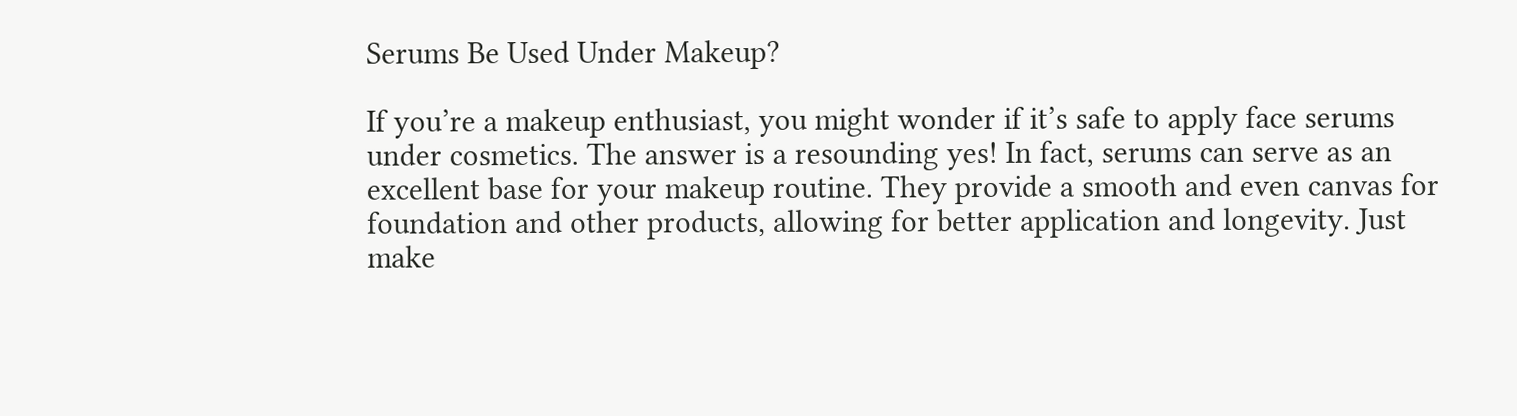Serums Be Used Under Makeup?

If you’re a makeup enthusiast, you might wonder if it’s safe to apply face serums under cosmetics. The answer is a resounding yes! In fact, serums can serve as an excellent base for your makeup routine. They provide a smooth and even canvas for foundation and other products, allowing for better application and longevity. Just make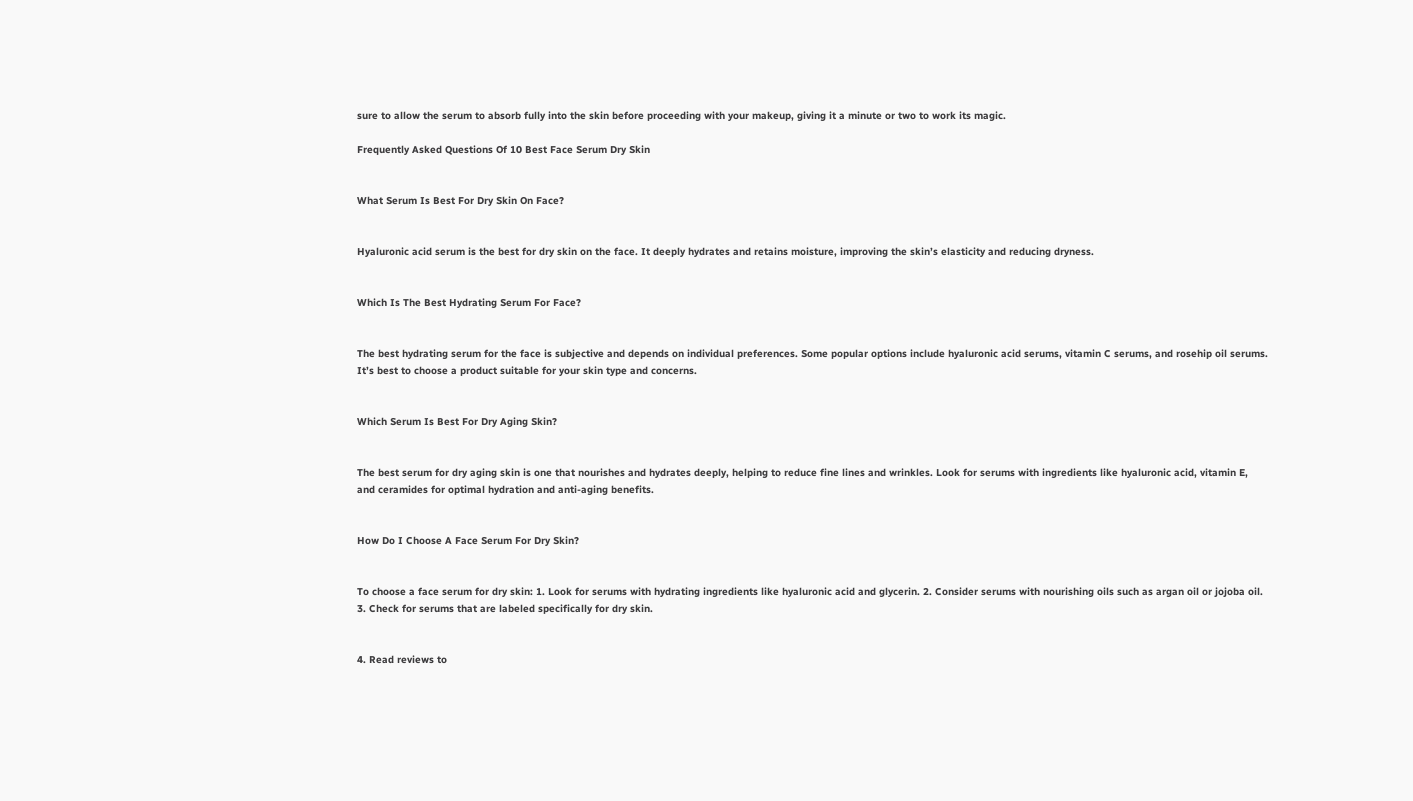sure to allow the serum to absorb fully into the skin before proceeding with your makeup, giving it a minute or two to work its magic.

Frequently Asked Questions Of 10 Best Face Serum Dry Skin


What Serum Is Best For Dry Skin On Face?


Hyaluronic acid serum is the best for dry skin on the face. It deeply hydrates and retains moisture, improving the skin’s elasticity and reducing dryness.


Which Is The Best Hydrating Serum For Face?


The best hydrating serum for the face is subjective and depends on individual preferences. Some popular options include hyaluronic acid serums, vitamin C serums, and rosehip oil serums. It’s best to choose a product suitable for your skin type and concerns.


Which Serum Is Best For Dry Aging Skin?


The best serum for dry aging skin is one that nourishes and hydrates deeply, helping to reduce fine lines and wrinkles. Look for serums with ingredients like hyaluronic acid, vitamin E, and ceramides for optimal hydration and anti-aging benefits.


How Do I Choose A Face Serum For Dry Skin?


To choose a face serum for dry skin: 1. Look for serums with hydrating ingredients like hyaluronic acid and glycerin. 2. Consider serums with nourishing oils such as argan oil or jojoba oil. 3. Check for serums that are labeled specifically for dry skin.


4. Read reviews to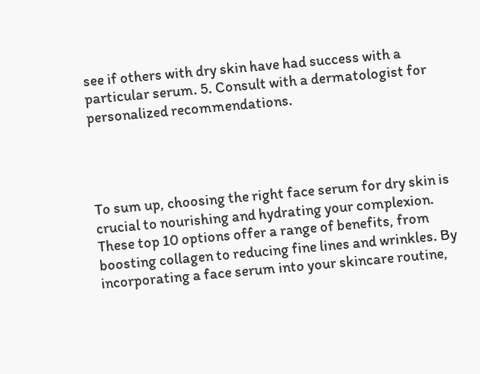see if others with dry skin have had success with a particular serum. 5. Consult with a dermatologist for personalized recommendations.




To sum up, choosing the right face serum for dry skin is crucial to nourishing and hydrating your complexion. These top 10 options offer a range of benefits, from boosting collagen to reducing fine lines and wrinkles. By incorporating a face serum into your skincare routine,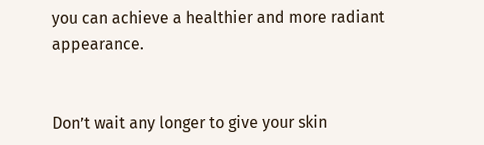you can achieve a healthier and more radiant appearance.


Don’t wait any longer to give your skin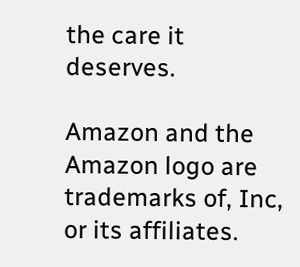the care it deserves.

Amazon and the Amazon logo are trademarks of, Inc, or its affiliates.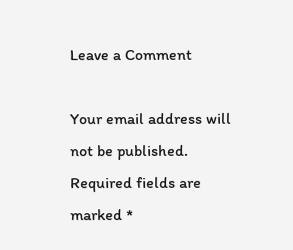Leave a Comment

Your email address will not be published. Required fields are marked *